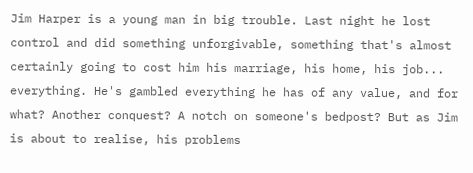Jim Harper is a young man in big trouble. Last night he lost control and did something unforgivable, something that's almost certainly going to cost him his marriage, his home, his job... everything. He's gambled everything he has of any value, and for what? Another conquest? A notch on someone's bedpost? But as Jim is about to realise, his problems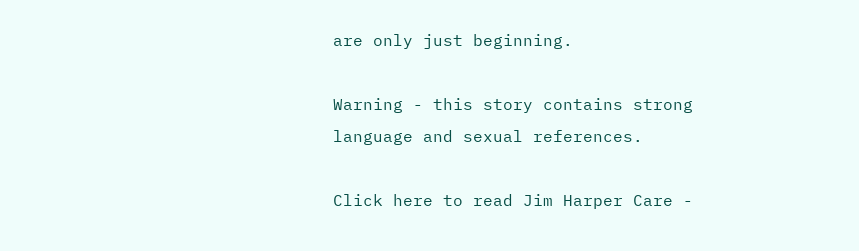are only just beginning.

Warning - this story contains strong language and sexual references.

Click here to read Jim Harper Care -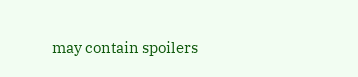may contain spoilers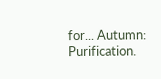for... Autumn: Purification.